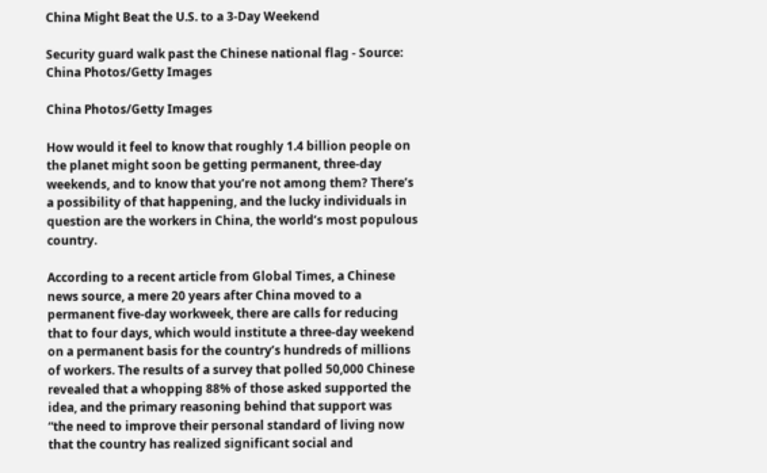China Might Beat the U.S. to a 3-Day Weekend

Security guard walk past the Chinese national flag - Source: China Photos/Getty Images

China Photos/Getty Images

How would it feel to know that roughly 1.4 billion people on the planet might soon be getting permanent, three-day weekends, and to know that you’re not among them? There’s a possibility of that happening, and the lucky individuals in question are the workers in China, the world’s most populous country.

According to a recent article from Global Times, a Chinese news source, a mere 20 years after China moved to a permanent five-day workweek, there are calls for reducing that to four days, which would institute a three-day weekend on a permanent basis for the country’s hundreds of millions of workers. The results of a survey that polled 50,000 Chinese revealed that a whopping 88% of those asked supported the idea, and the primary reasoning behind that support was “the need to improve their personal standard of living now that the country has realized significant social and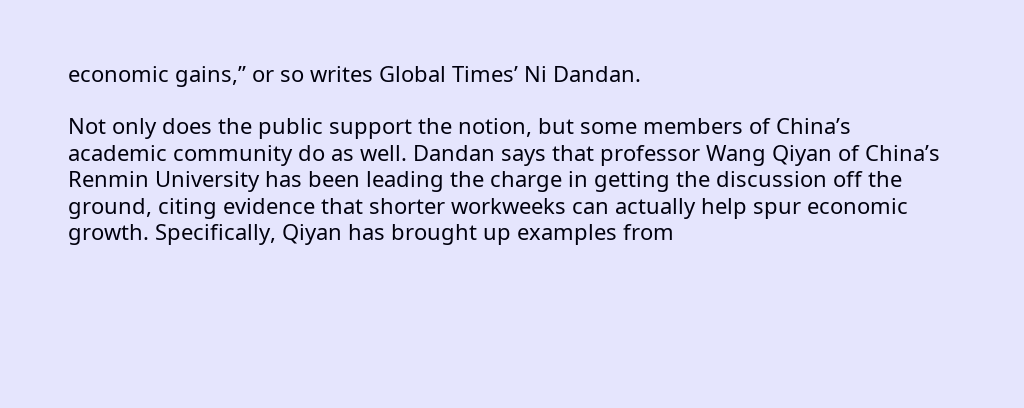economic gains,” or so writes Global Times’ Ni Dandan.

Not only does the public support the notion, but some members of China’s academic community do as well. Dandan says that professor Wang Qiyan of China’s Renmin University has been leading the charge in getting the discussion off the ground, citing evidence that shorter workweeks can actually help spur economic growth. Specifically, Qiyan has brought up examples from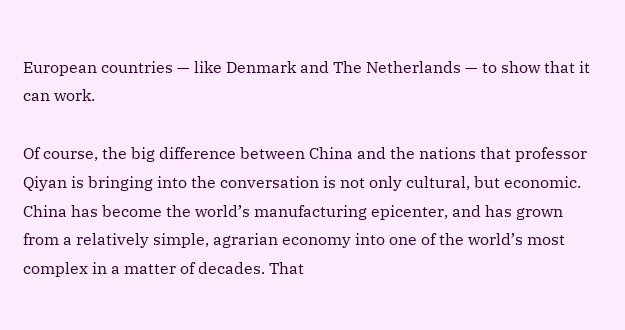European countries — like Denmark and The Netherlands — to show that it can work.

Of course, the big difference between China and the nations that professor Qiyan is bringing into the conversation is not only cultural, but economic. China has become the world’s manufacturing epicenter, and has grown from a relatively simple, agrarian economy into one of the world’s most complex in a matter of decades. That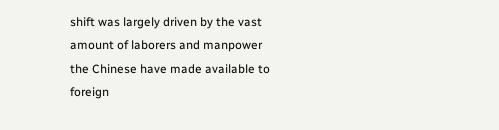shift was largely driven by the vast amount of laborers and manpower the Chinese have made available to foreign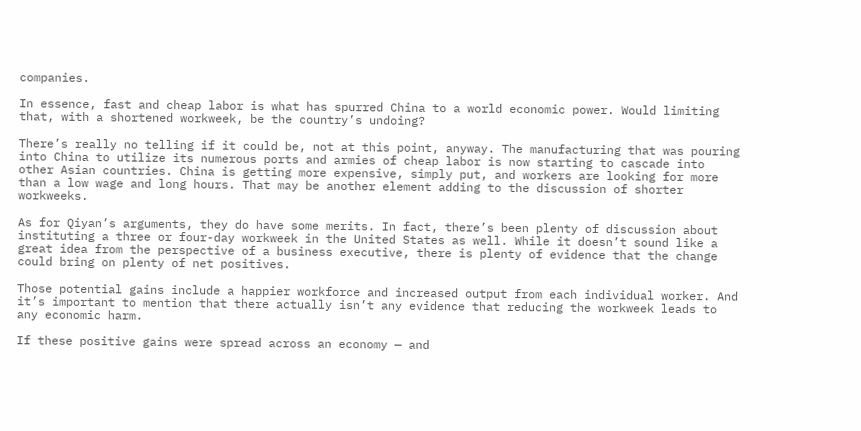companies.

In essence, fast and cheap labor is what has spurred China to a world economic power. Would limiting that, with a shortened workweek, be the country’s undoing?

There’s really no telling if it could be, not at this point, anyway. The manufacturing that was pouring into China to utilize its numerous ports and armies of cheap labor is now starting to cascade into other Asian countries. China is getting more expensive, simply put, and workers are looking for more than a low wage and long hours. That may be another element adding to the discussion of shorter workweeks.

As for Qiyan’s arguments, they do have some merits. In fact, there’s been plenty of discussion about instituting a three or four-day workweek in the United States as well. While it doesn’t sound like a great idea from the perspective of a business executive, there is plenty of evidence that the change could bring on plenty of net positives.

Those potential gains include a happier workforce and increased output from each individual worker. And it’s important to mention that there actually isn’t any evidence that reducing the workweek leads to any economic harm.

If these positive gains were spread across an economy — and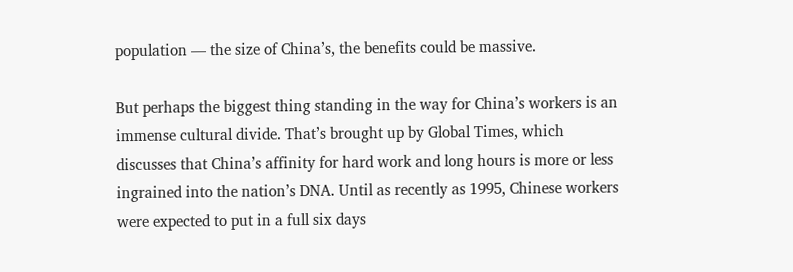population — the size of China’s, the benefits could be massive.

But perhaps the biggest thing standing in the way for China’s workers is an immense cultural divide. That’s brought up by Global Times, which discusses that China’s affinity for hard work and long hours is more or less ingrained into the nation’s DNA. Until as recently as 1995, Chinese workers were expected to put in a full six days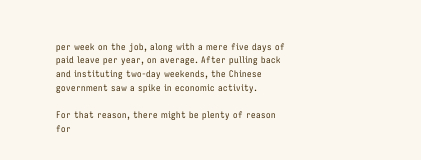per week on the job, along with a mere five days of paid leave per year, on average. After pulling back and instituting two-day weekends, the Chinese government saw a spike in economic activity.

For that reason, there might be plenty of reason for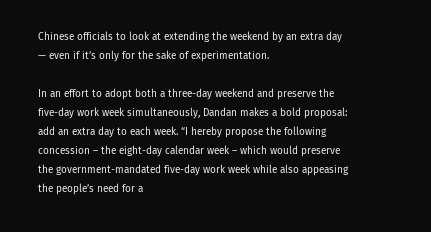Chinese officials to look at extending the weekend by an extra day — even if it’s only for the sake of experimentation.

In an effort to adopt both a three-day weekend and preserve the five-day work week simultaneously, Dandan makes a bold proposal: add an extra day to each week. “I hereby propose the following concession – the eight-day calendar week – which would preserve the government-mandated five-day work week while also appeasing the people’s need for a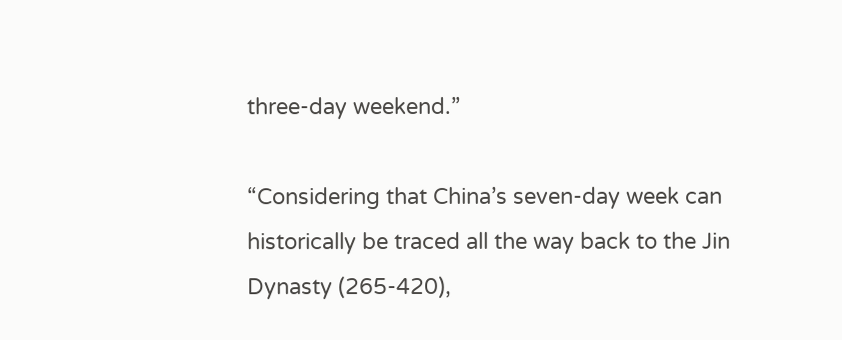three-day weekend.”

“Considering that China’s seven-day week can historically be traced all the way back to the Jin Dynasty (265-420),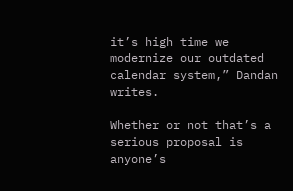it’s high time we modernize our outdated calendar system,” Dandan writes.

Whether or not that’s a serious proposal is anyone’s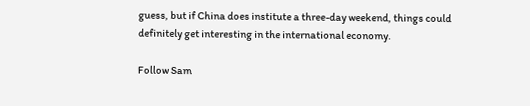guess, but if China does institute a three-day weekend, things could definitely get interesting in the international economy.

Follow Sam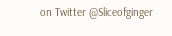on Twitter @Sliceofginger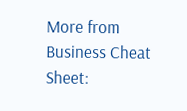More from Business Cheat Sheet: